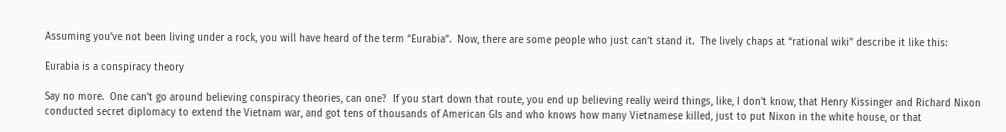Assuming you’ve not been living under a rock, you will have heard of the term “Eurabia”.  Now, there are some people who just can’t stand it.  The lively chaps at “rational wiki” describe it like this:

Eurabia is a conspiracy theory

Say no more.  One can’t go around believing conspiracy theories, can one?  If you start down that route, you end up believing really weird things, like, I don’t know, that Henry Kissinger and Richard Nixon conducted secret diplomacy to extend the Vietnam war, and got tens of thousands of American GIs and who knows how many Vietnamese killed, just to put Nixon in the white house, or that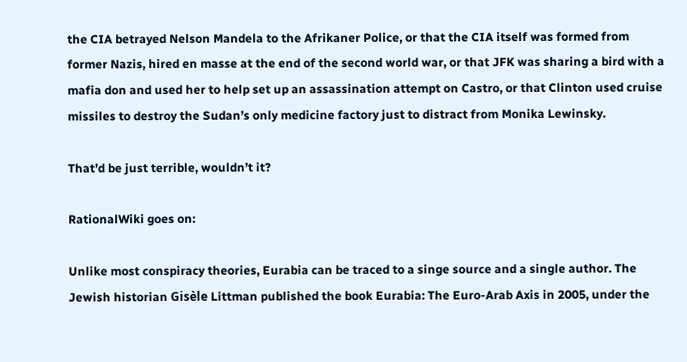the CIA betrayed Nelson Mandela to the Afrikaner Police, or that the CIA itself was formed from former Nazis, hired en masse at the end of the second world war, or that JFK was sharing a bird with a mafia don and used her to help set up an assassination attempt on Castro, or that Clinton used cruise missiles to destroy the Sudan’s only medicine factory just to distract from Monika Lewinsky.

That’d be just terrible, wouldn’t it?

RationalWiki goes on:

Unlike most conspiracy theories, Eurabia can be traced to a singe source and a single author. The Jewish historian Gisèle Littman published the book Eurabia: The Euro-Arab Axis in 2005, under the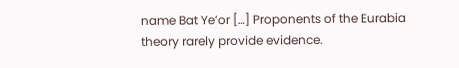name Bat Ye’or […] Proponents of the Eurabia theory rarely provide evidence.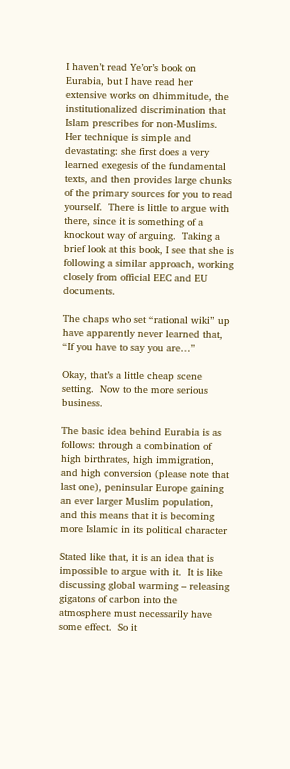I haven’t read Ye’or’s book on Eurabia, but I have read her extensive works on dhimmitude, the institutionalized discrimination that Islam prescribes for non-Muslims.  Her technique is simple and devastating: she first does a very learned exegesis of the fundamental texts, and then provides large chunks of the primary sources for you to read yourself.  There is little to argue with there, since it is something of a knockout way of arguing.  Taking a brief look at this book, I see that she is following a similar approach, working closely from official EEC and EU documents.

The chaps who set “rational wiki” up have apparently never learned that, “If you have to say you are…”

Okay, that’s a little cheap scene setting.  Now to the more serious business.

The basic idea behind Eurabia is as follows: through a combination of high birthrates, high immigration, and high conversion (please note that last one), peninsular Europe gaining an ever larger Muslim population, and this means that it is becoming more Islamic in its political character

Stated like that, it is an idea that is impossible to argue with it.  It is like discussing global warming – releasing gigatons of carbon into the atmosphere must necessarily have some effect.  So it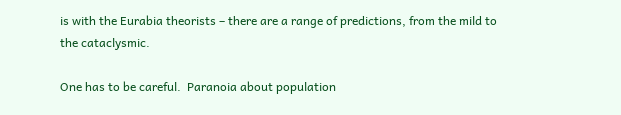is with the Eurabia theorists – there are a range of predictions, from the mild to the cataclysmic.

One has to be careful.  Paranoia about population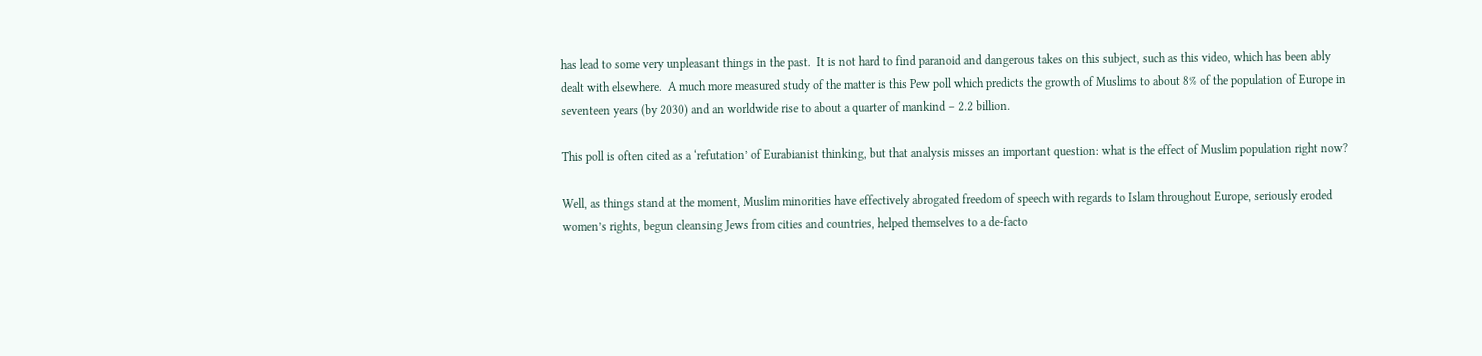has lead to some very unpleasant things in the past.  It is not hard to find paranoid and dangerous takes on this subject, such as this video, which has been ably dealt with elsewhere.  A much more measured study of the matter is this Pew poll which predicts the growth of Muslims to about 8% of the population of Europe in seventeen years (by 2030) and an worldwide rise to about a quarter of mankind – 2.2 billion.

This poll is often cited as a ‘refutation’ of Eurabianist thinking, but that analysis misses an important question: what is the effect of Muslim population right now?

Well, as things stand at the moment, Muslim minorities have effectively abrogated freedom of speech with regards to Islam throughout Europe, seriously eroded women’s rights, begun cleansing Jews from cities and countries, helped themselves to a de-facto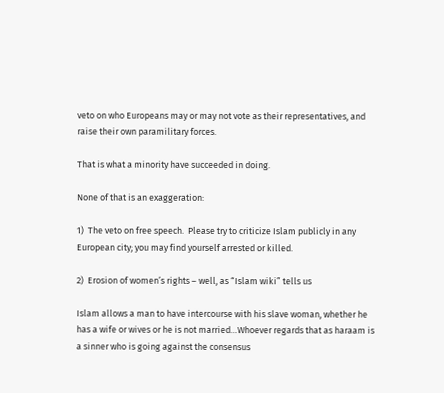veto on who Europeans may or may not vote as their representatives, and raise their own paramilitary forces.

That is what a minority have succeeded in doing.

None of that is an exaggeration:

1)  The veto on free speech.  Please try to criticize Islam publicly in any European city; you may find yourself arrested or killed.

2)  Erosion of women’s rights – well, as “Islam wiki” tells us

Islam allows a man to have intercourse with his slave woman, whether he has a wife or wives or he is not married…Whoever regards that as haraam is a sinner who is going against the consensus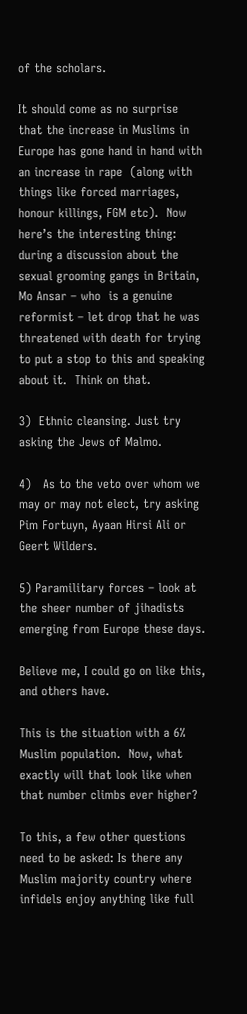of the scholars.

It should come as no surprise that the increase in Muslims in Europe has gone hand in hand with an increase in rape  (along with things like forced marriages, honour killings, FGM etc).  Now here’s the interesting thing: during a discussion about the sexual grooming gangs in Britain, Mo Ansar – who  is a genuine reformist – let drop that he was threatened with death for trying to put a stop to this and speaking about it.  Think on that.

3)  Ethnic cleansing. Just try asking the Jews of Malmo.

4)   As to the veto over whom we may or may not elect, try asking Pim Fortuyn, Ayaan Hirsi Ali or Geert Wilders.

5) Paramilitary forces – look at the sheer number of jihadists emerging from Europe these days.

Believe me, I could go on like this, and others have.

This is the situation with a 6% Muslim population.  Now, what exactly will that look like when that number climbs ever higher?

To this, a few other questions need to be asked: Is there any Muslim majority country where infidels enjoy anything like full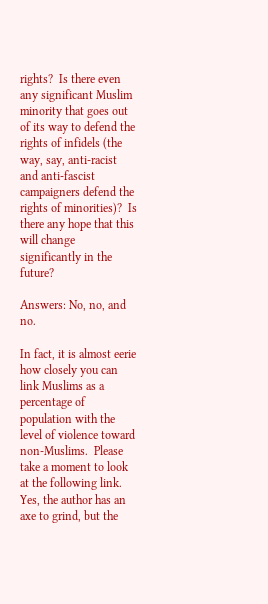rights?  Is there even any significant Muslim minority that goes out of its way to defend the rights of infidels (the way, say, anti-racist and anti-fascist campaigners defend the rights of minorities)?  Is there any hope that this will change significantly in the future?

Answers: No, no, and no.

In fact, it is almost eerie how closely you can link Muslims as a percentage of population with the level of violence toward non-Muslims.  Please take a moment to look at the following link.  Yes, the author has an axe to grind, but the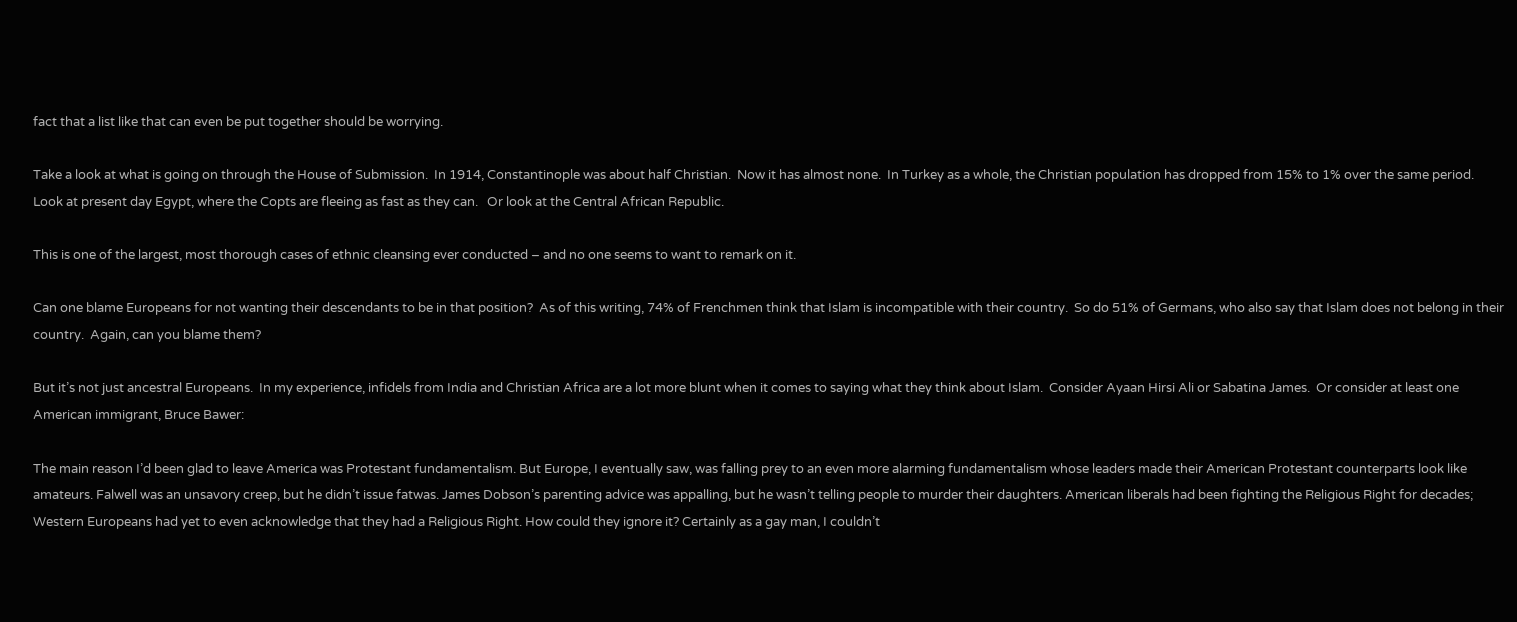fact that a list like that can even be put together should be worrying.

Take a look at what is going on through the House of Submission.  In 1914, Constantinople was about half Christian.  Now it has almost none.  In Turkey as a whole, the Christian population has dropped from 15% to 1% over the same period.  Look at present day Egypt, where the Copts are fleeing as fast as they can.   Or look at the Central African Republic.

This is one of the largest, most thorough cases of ethnic cleansing ever conducted – and no one seems to want to remark on it.

Can one blame Europeans for not wanting their descendants to be in that position?  As of this writing, 74% of Frenchmen think that Islam is incompatible with their country.  So do 51% of Germans, who also say that Islam does not belong in their country.  Again, can you blame them?

But it’s not just ancestral Europeans.  In my experience, infidels from India and Christian Africa are a lot more blunt when it comes to saying what they think about Islam.  Consider Ayaan Hirsi Ali or Sabatina James.  Or consider at least one American immigrant, Bruce Bawer:

The main reason I’d been glad to leave America was Protestant fundamentalism. But Europe, I eventually saw, was falling prey to an even more alarming fundamentalism whose leaders made their American Protestant counterparts look like amateurs. Falwell was an unsavory creep, but he didn’t issue fatwas. James Dobson’s parenting advice was appalling, but he wasn’t telling people to murder their daughters. American liberals had been fighting the Religious Right for decades; Western Europeans had yet to even acknowledge that they had a Religious Right. How could they ignore it? Certainly as a gay man, I couldn’t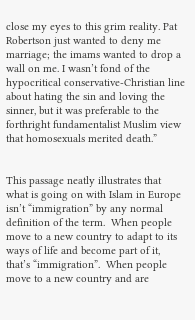close my eyes to this grim reality. Pat Robertson just wanted to deny me marriage; the imams wanted to drop a wall on me. I wasn’t fond of the hypocritical conservative-Christian line about hating the sin and loving the sinner, but it was preferable to the forthright fundamentalist Muslim view that homosexuals merited death.”


This passage neatly illustrates that what is going on with Islam in Europe isn’t “immigration” by any normal definition of the term.  When people move to a new country to adapt to its ways of life and become part of it, that’s “immigration”.  When people move to a new country and are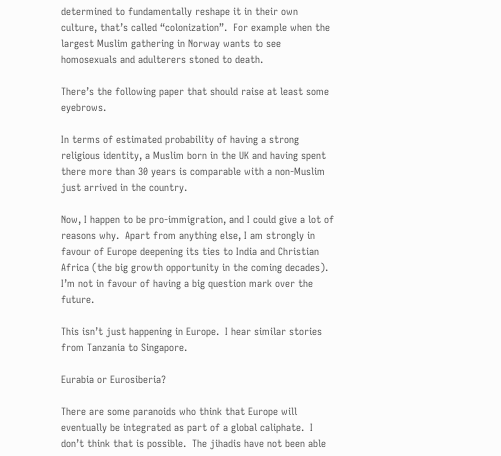determined to fundamentally reshape it in their own culture, that’s called “colonization”.  For example when the largest Muslim gathering in Norway wants to see homosexuals and adulterers stoned to death.

There’s the following paper that should raise at least some eyebrows.

In terms of estimated probability of having a strong religious identity, a Muslim born in the UK and having spent there more than 30 years is comparable with a non-Muslim just arrived in the country.

Now, I happen to be pro-immigration, and I could give a lot of reasons why.  Apart from anything else, I am strongly in favour of Europe deepening its ties to India and Christian Africa (the big growth opportunity in the coming decades).  I’m not in favour of having a big question mark over the future.

This isn’t just happening in Europe.  I hear similar stories from Tanzania to Singapore.

Eurabia or Eurosiberia?

There are some paranoids who think that Europe will eventually be integrated as part of a global caliphate.  I don’t think that is possible.  The jihadis have not been able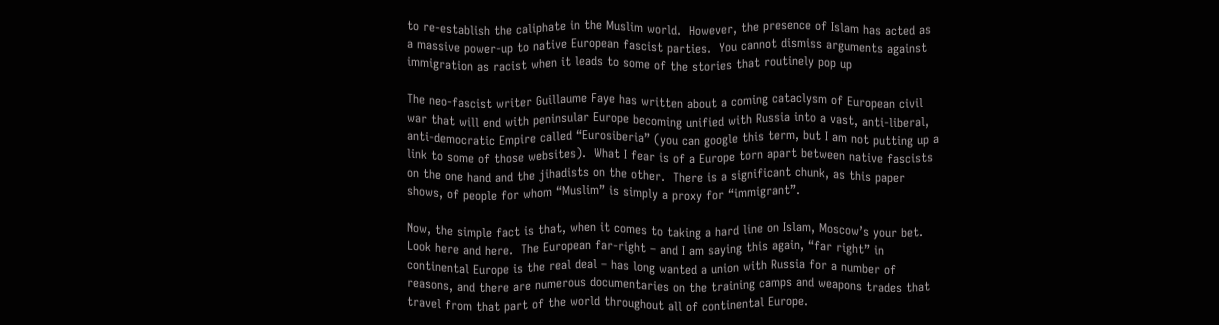to re-establish the caliphate in the Muslim world.  However, the presence of Islam has acted as a massive power-up to native European fascist parties.  You cannot dismiss arguments against immigration as racist when it leads to some of the stories that routinely pop up

The neo-fascist writer Guillaume Faye has written about a coming cataclysm of European civil war that will end with peninsular Europe becoming unified with Russia into a vast, anti-liberal, anti-democratic Empire called “Eurosiberia” (you can google this term, but I am not putting up a link to some of those websites).  What I fear is of a Europe torn apart between native fascists on the one hand and the jihadists on the other.  There is a significant chunk, as this paper shows, of people for whom “Muslim” is simply a proxy for “immigrant”.

Now, the simple fact is that, when it comes to taking a hard line on Islam, Moscow’s your bet. Look here and here.  The European far-right – and I am saying this again, “far right” in continental Europe is the real deal – has long wanted a union with Russia for a number of reasons, and there are numerous documentaries on the training camps and weapons trades that travel from that part of the world throughout all of continental Europe.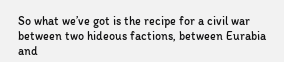So what we’ve got is the recipe for a civil war between two hideous factions, between Eurabia and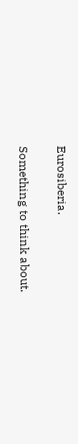Eurosiberia.

Something to think about.